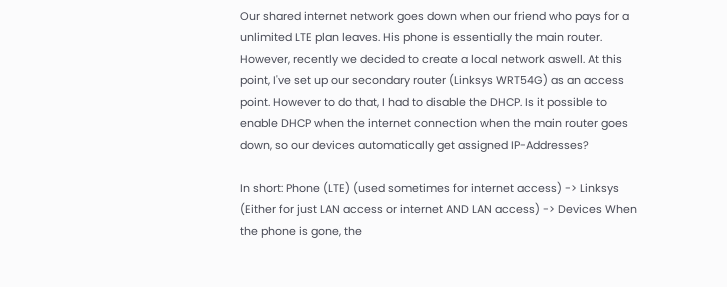Our shared internet network goes down when our friend who pays for a unlimited LTE plan leaves. His phone is essentially the main router. However, recently we decided to create a local network aswell. At this point, I've set up our secondary router (Linksys WRT54G) as an access point. However to do that, I had to disable the DHCP. Is it possible to enable DHCP when the internet connection when the main router goes down, so our devices automatically get assigned IP-Addresses?

In short: Phone (LTE) (used sometimes for internet access) -> Linksys (Either for just LAN access or internet AND LAN access) -> Devices When the phone is gone, the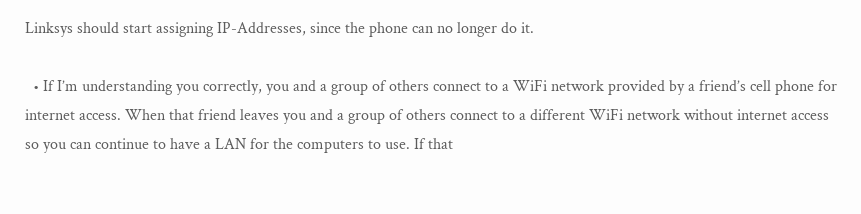Linksys should start assigning IP-Addresses, since the phone can no longer do it.

  • If I’m understanding you correctly, you and a group of others connect to a WiFi network provided by a friend’s cell phone for internet access. When that friend leaves you and a group of others connect to a different WiFi network without internet access so you can continue to have a LAN for the computers to use. If that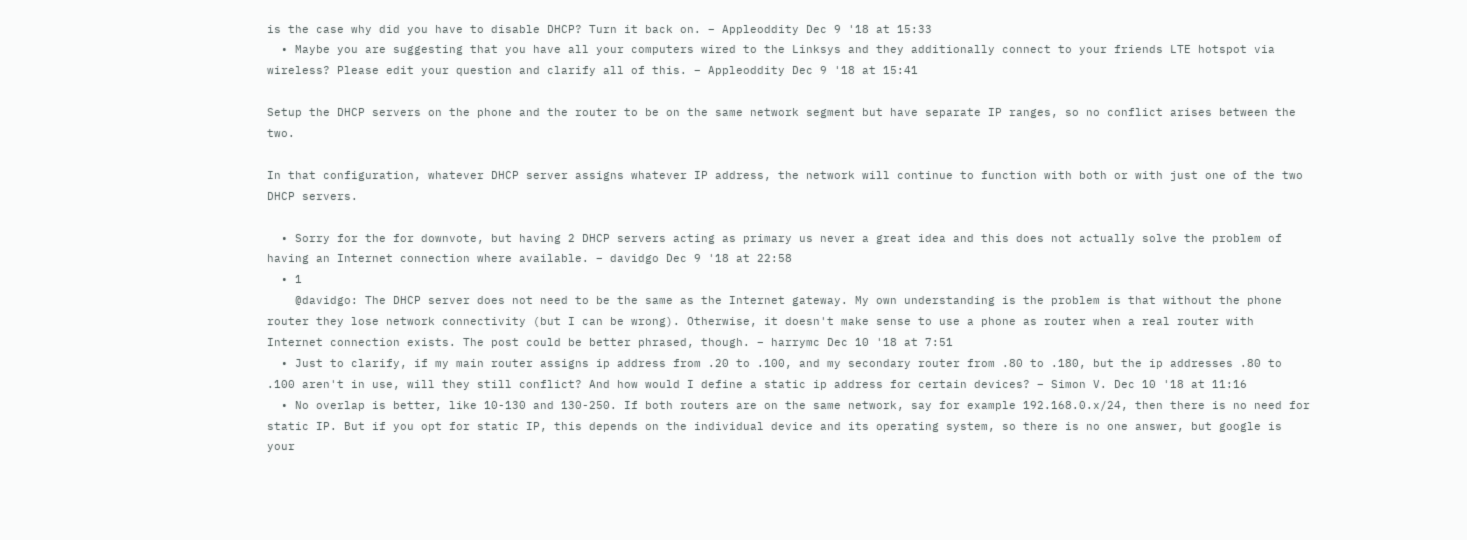is the case why did you have to disable DHCP? Turn it back on. – Appleoddity Dec 9 '18 at 15:33
  • Maybe you are suggesting that you have all your computers wired to the Linksys and they additionally connect to your friends LTE hotspot via wireless? Please edit your question and clarify all of this. – Appleoddity Dec 9 '18 at 15:41

Setup the DHCP servers on the phone and the router to be on the same network segment but have separate IP ranges, so no conflict arises between the two.

In that configuration, whatever DHCP server assigns whatever IP address, the network will continue to function with both or with just one of the two DHCP servers.

  • Sorry for the for downvote, but having 2 DHCP servers acting as primary us never a great idea and this does not actually solve the problem of having an Internet connection where available. – davidgo Dec 9 '18 at 22:58
  • 1
    @davidgo: The DHCP server does not need to be the same as the Internet gateway. My own understanding is the problem is that without the phone router they lose network connectivity (but I can be wrong). Otherwise, it doesn't make sense to use a phone as router when a real router with Internet connection exists. The post could be better phrased, though. – harrymc Dec 10 '18 at 7:51
  • Just to clarify, if my main router assigns ip address from .20 to .100, and my secondary router from .80 to .180, but the ip addresses .80 to .100 aren't in use, will they still conflict? And how would I define a static ip address for certain devices? – Simon V. Dec 10 '18 at 11:16
  • No overlap is better, like 10-130 and 130-250. If both routers are on the same network, say for example 192.168.0.x/24, then there is no need for static IP. But if you opt for static IP, this depends on the individual device and its operating system, so there is no one answer, but google is your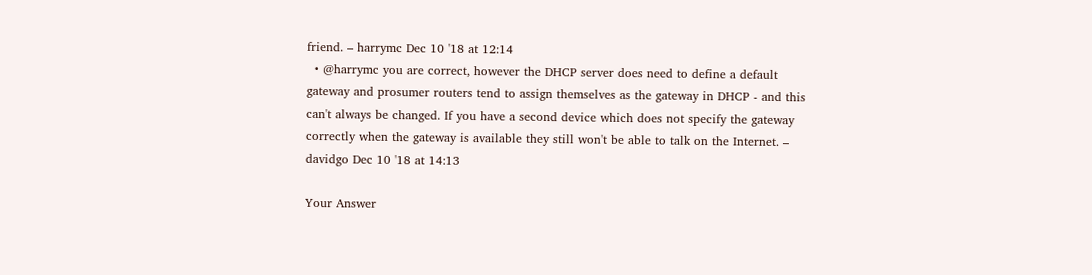friend. – harrymc Dec 10 '18 at 12:14
  • @harrymc you are correct, however the DHCP server does need to define a default gateway and prosumer routers tend to assign themselves as the gateway in DHCP - and this can't always be changed. If you have a second device which does not specify the gateway correctly when the gateway is available they still won't be able to talk on the Internet. – davidgo Dec 10 '18 at 14:13

Your Answer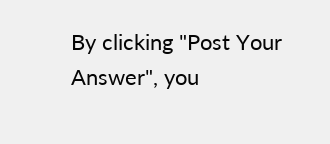By clicking "Post Your Answer", you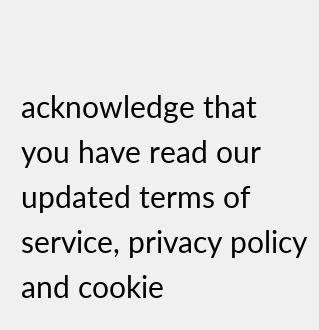acknowledge that you have read our updated terms of service, privacy policy and cookie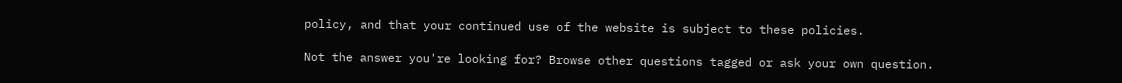policy, and that your continued use of the website is subject to these policies.

Not the answer you're looking for? Browse other questions tagged or ask your own question.